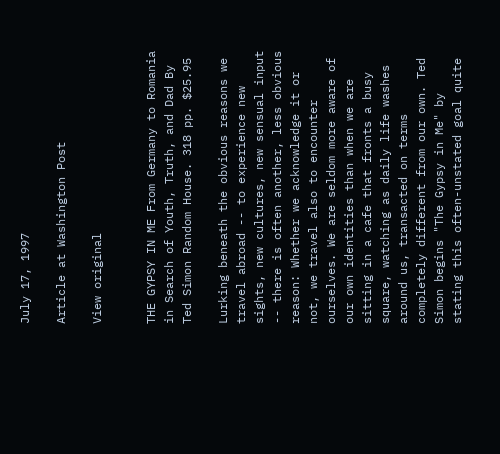July 17, 1997

Article at Washington Post

View original


THE GYPSY IN ME From Germany to Romania in Search of Youth, Truth, and Dad By Ted Simon Random House. 318 pp. $25.95

Lurking beneath the obvious reasons we travel abroad -- to experience new sights, new cultures, new sensual input -- there is often another, less obvious reason: Whether we acknowledge it or not, we travel also to encounter ourselves. We are seldom more aware of our own identities than when we are sitting in a cafe that fronts a busy square, watching as daily life washes around us, transacted on terms completely different from our own. Ted Simon begins "The Gypsy in Me" by stating this often-unstated goal quite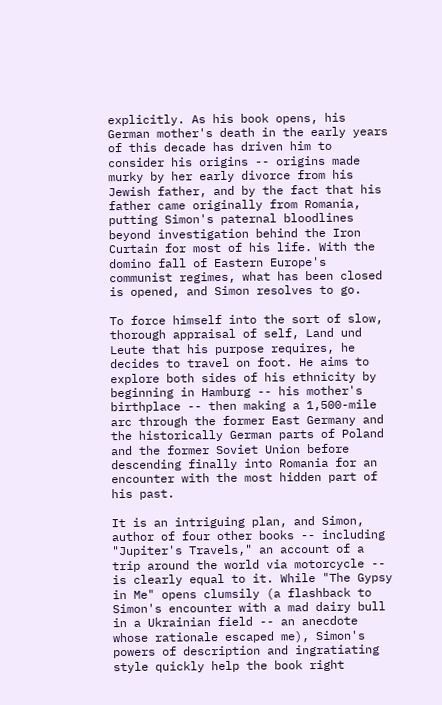explicitly. As his book opens, his German mother's death in the early years of this decade has driven him to consider his origins -- origins made murky by her early divorce from his Jewish father, and by the fact that his father came originally from Romania, putting Simon's paternal bloodlines beyond investigation behind the Iron Curtain for most of his life. With the domino fall of Eastern Europe's communist regimes, what has been closed is opened, and Simon resolves to go.

To force himself into the sort of slow, thorough appraisal of self, Land und Leute that his purpose requires, he decides to travel on foot. He aims to explore both sides of his ethnicity by beginning in Hamburg -- his mother's birthplace -- then making a 1,500-mile arc through the former East Germany and the historically German parts of Poland and the former Soviet Union before descending finally into Romania for an encounter with the most hidden part of his past.

It is an intriguing plan, and Simon, author of four other books -- including "Jupiter's Travels," an account of a trip around the world via motorcycle -- is clearly equal to it. While "The Gypsy in Me" opens clumsily (a flashback to Simon's encounter with a mad dairy bull in a Ukrainian field -- an anecdote whose rationale escaped me), Simon's powers of description and ingratiating style quickly help the book right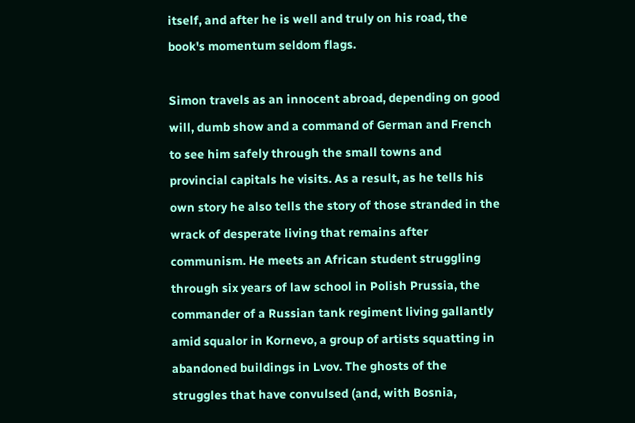itself, and after he is well and truly on his road, the book's momentum seldom flags.

Simon travels as an innocent abroad, depending on good will, dumb show and a command of German and French to see him safely through the small towns and provincial capitals he visits. As a result, as he tells his own story he also tells the story of those stranded in the wrack of desperate living that remains after communism. He meets an African student struggling through six years of law school in Polish Prussia, the commander of a Russian tank regiment living gallantly amid squalor in Kornevo, a group of artists squatting in abandoned buildings in Lvov. The ghosts of the struggles that have convulsed (and, with Bosnia,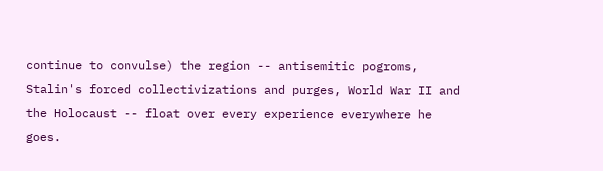continue to convulse) the region -- antisemitic pogroms, Stalin's forced collectivizations and purges, World War II and the Holocaust -- float over every experience everywhere he goes.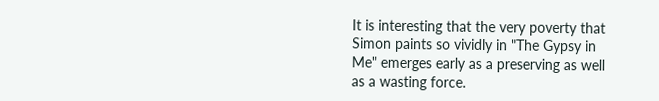It is interesting that the very poverty that Simon paints so vividly in "The Gypsy in Me" emerges early as a preserving as well as a wasting force.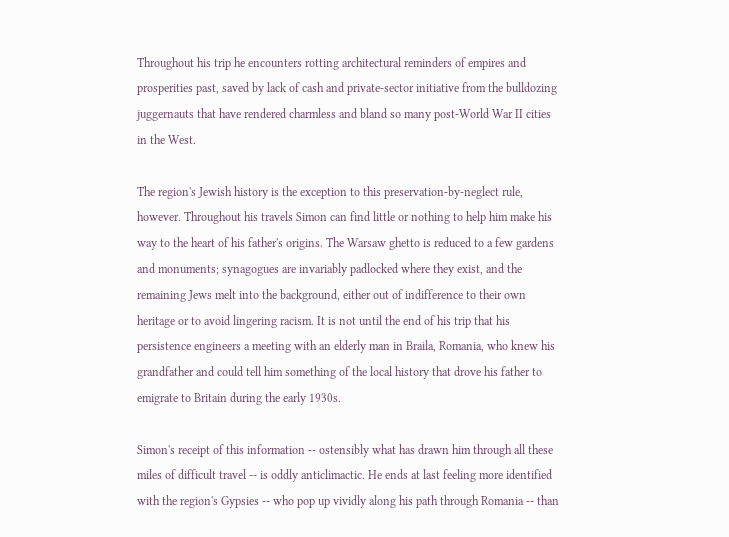Throughout his trip he encounters rotting architectural reminders of empires and prosperities past, saved by lack of cash and private-sector initiative from the bulldozing juggernauts that have rendered charmless and bland so many post-World War II cities in the West.

The region's Jewish history is the exception to this preservation-by-neglect rule, however. Throughout his travels Simon can find little or nothing to help him make his way to the heart of his father's origins. The Warsaw ghetto is reduced to a few gardens and monuments; synagogues are invariably padlocked where they exist, and the remaining Jews melt into the background, either out of indifference to their own heritage or to avoid lingering racism. It is not until the end of his trip that his persistence engineers a meeting with an elderly man in Braila, Romania, who knew his grandfather and could tell him something of the local history that drove his father to emigrate to Britain during the early 1930s.

Simon's receipt of this information -- ostensibly what has drawn him through all these miles of difficult travel -- is oddly anticlimactic. He ends at last feeling more identified with the region's Gypsies -- who pop up vividly along his path through Romania -- than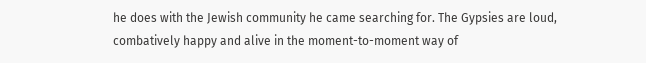he does with the Jewish community he came searching for. The Gypsies are loud, combatively happy and alive in the moment-to-moment way of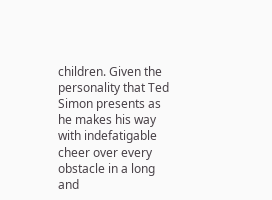children. Given the personality that Ted Simon presents as he makes his way with indefatigable cheer over every obstacle in a long and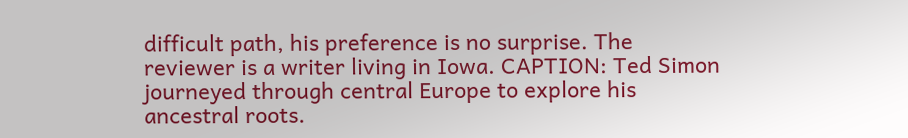difficult path, his preference is no surprise. The reviewer is a writer living in Iowa. CAPTION: Ted Simon journeyed through central Europe to explore his ancestral roots.